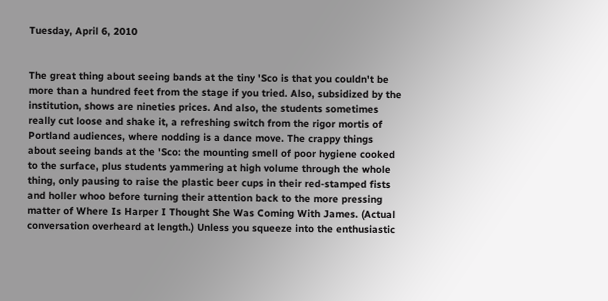Tuesday, April 6, 2010


The great thing about seeing bands at the tiny 'Sco is that you couldn't be more than a hundred feet from the stage if you tried. Also, subsidized by the institution, shows are nineties prices. And also, the students sometimes really cut loose and shake it, a refreshing switch from the rigor mortis of Portland audiences, where nodding is a dance move. The crappy things about seeing bands at the 'Sco: the mounting smell of poor hygiene cooked to the surface, plus students yammering at high volume through the whole thing, only pausing to raise the plastic beer cups in their red-stamped fists and holler whoo before turning their attention back to the more pressing matter of Where Is Harper I Thought She Was Coming With James. (Actual conversation overheard at length.) Unless you squeeze into the enthusiastic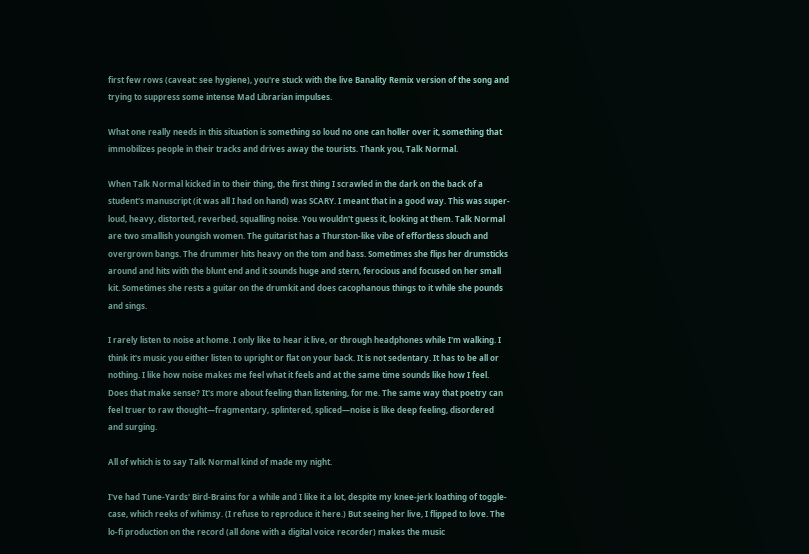first few rows (caveat: see hygiene), you're stuck with the live Banality Remix version of the song and trying to suppress some intense Mad Librarian impulses.

What one really needs in this situation is something so loud no one can holler over it, something that immobilizes people in their tracks and drives away the tourists. Thank you, Talk Normal.

When Talk Normal kicked in to their thing, the first thing I scrawled in the dark on the back of a student's manuscript (it was all I had on hand) was SCARY. I meant that in a good way. This was super-loud, heavy, distorted, reverbed, squalling noise. You wouldn't guess it, looking at them. Talk Normal are two smallish youngish women. The guitarist has a Thurston-like vibe of effortless slouch and overgrown bangs. The drummer hits heavy on the tom and bass. Sometimes she flips her drumsticks around and hits with the blunt end and it sounds huge and stern, ferocious and focused on her small kit. Sometimes she rests a guitar on the drumkit and does cacophanous things to it while she pounds and sings.

I rarely listen to noise at home. I only like to hear it live, or through headphones while I'm walking. I think it's music you either listen to upright or flat on your back. It is not sedentary. It has to be all or nothing. I like how noise makes me feel what it feels and at the same time sounds like how I feel. Does that make sense? It's more about feeling than listening, for me. The same way that poetry can feel truer to raw thought—fragmentary, splintered, spliced—noise is like deep feeling, disordered and surging.

All of which is to say Talk Normal kind of made my night.

I've had Tune-Yards' Bird-Brains for a while and I like it a lot, despite my knee-jerk loathing of toggle-case, which reeks of whimsy. (I refuse to reproduce it here.) But seeing her live, I flipped to love. The lo-fi production on the record (all done with a digital voice recorder) makes the music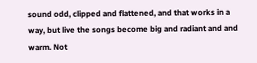sound odd, clipped and flattened, and that works in a way, but live the songs become big and radiant and and warm. Not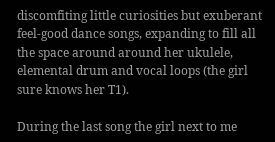discomfiting little curiosities but exuberant feel-good dance songs, expanding to fill all the space around around her ukulele, elemental drum and vocal loops (the girl sure knows her T1).

During the last song the girl next to me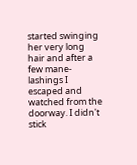started swinging her very long hair and after a few mane-lashings I escaped and watched from the doorway. I didn't stick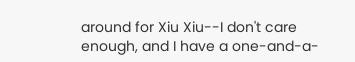around for Xiu Xiu--I don't care enough, and I have a one-and-a-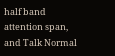half band attention span, and Talk Normal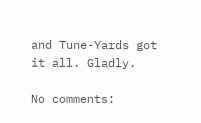and Tune-Yards got it all. Gladly.

No comments: